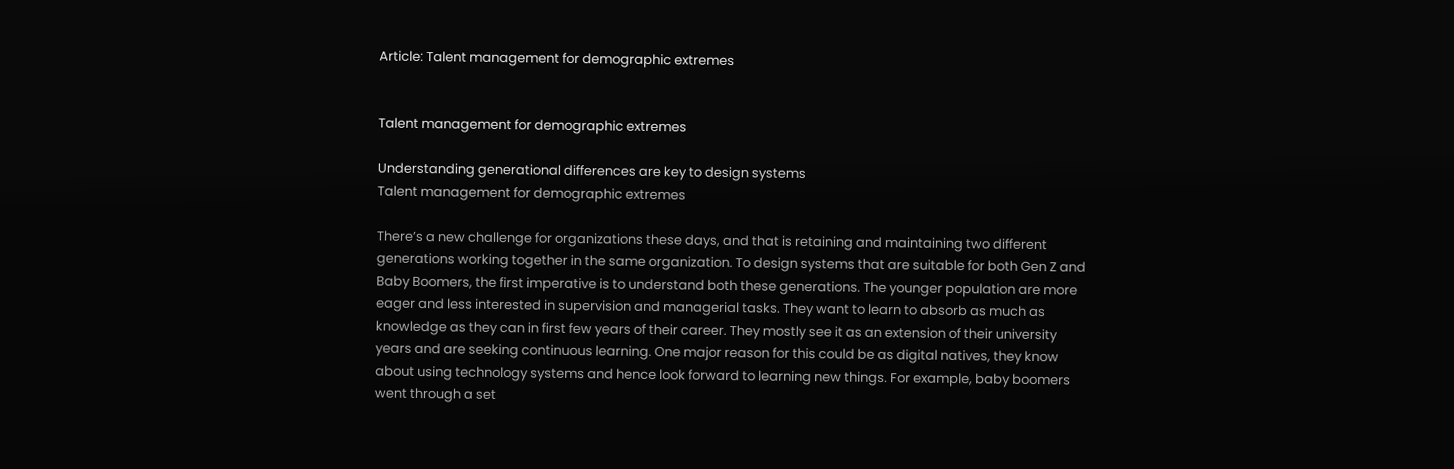Article: Talent management for demographic extremes


Talent management for demographic extremes

Understanding generational differences are key to design systems
Talent management for demographic extremes

There’s a new challenge for organizations these days, and that is retaining and maintaining two different generations working together in the same organization. To design systems that are suitable for both Gen Z and Baby Boomers, the first imperative is to understand both these generations. The younger population are more eager and less interested in supervision and managerial tasks. They want to learn to absorb as much as knowledge as they can in first few years of their career. They mostly see it as an extension of their university years and are seeking continuous learning. One major reason for this could be as digital natives, they know about using technology systems and hence look forward to learning new things. For example, baby boomers went through a set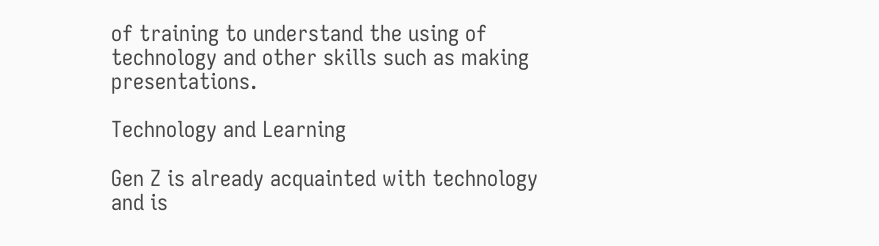of training to understand the using of technology and other skills such as making presentations.

Technology and Learning

Gen Z is already acquainted with technology and is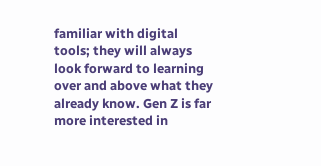familiar with digital tools; they will always look forward to learning over and above what they already know. Gen Z is far more interested in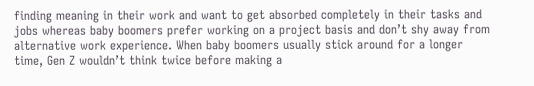finding meaning in their work and want to get absorbed completely in their tasks and jobs whereas baby boomers prefer working on a project basis and don’t shy away from alternative work experience. When baby boomers usually stick around for a longer time, Gen Z wouldn’t think twice before making a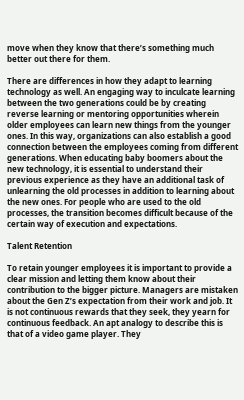move when they know that there’s something much better out there for them.

There are differences in how they adapt to learning technology as well. An engaging way to inculcate learning between the two generations could be by creating reverse learning or mentoring opportunities wherein older employees can learn new things from the younger ones. In this way, organizations can also establish a good connection between the employees coming from different generations. When educating baby boomers about the new technology, it is essential to understand their previous experience as they have an additional task of unlearning the old processes in addition to learning about the new ones. For people who are used to the old processes, the transition becomes difficult because of the certain way of execution and expectations.

Talent Retention

To retain younger employees it is important to provide a clear mission and letting them know about their contribution to the bigger picture. Managers are mistaken about the Gen Z’s expectation from their work and job. It is not continuous rewards that they seek, they yearn for continuous feedback. An apt analogy to describe this is that of a video game player. They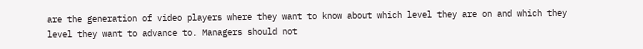are the generation of video players where they want to know about which level they are on and which they level they want to advance to. Managers should not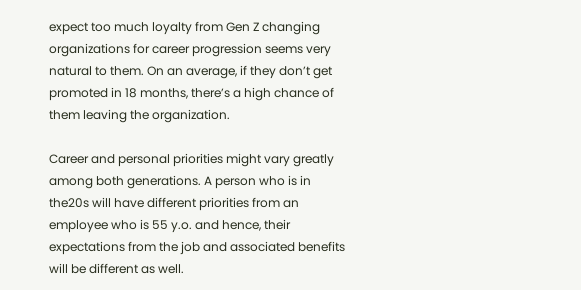expect too much loyalty from Gen Z changing organizations for career progression seems very natural to them. On an average, if they don’t get promoted in 18 months, there’s a high chance of them leaving the organization.

Career and personal priorities might vary greatly among both generations. A person who is in the20s will have different priorities from an employee who is 55 y.o. and hence, their expectations from the job and associated benefits will be different as well.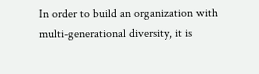In order to build an organization with multi-generational diversity, it is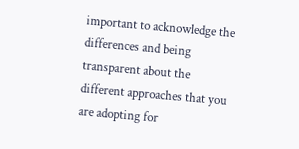important to acknowledge the differences and being transparent about the different approaches that you are adopting for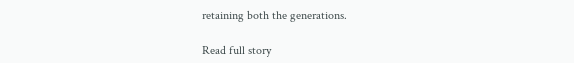retaining both the generations.

Read full story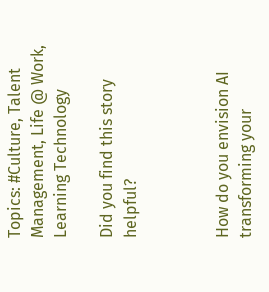Topics: #Culture, Talent Management, Life @ Work, Learning Technology

Did you find this story helpful?



How do you envision AI transforming your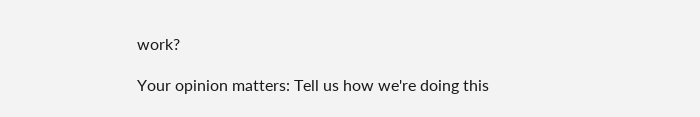work?

Your opinion matters: Tell us how we're doing this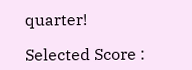quarter!

Selected Score :